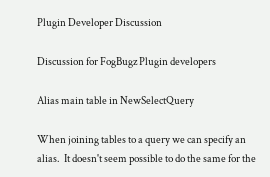Plugin Developer Discussion

Discussion for FogBugz Plugin developers

Alias main table in NewSelectQuery

When joining tables to a query we can specify an alias.  It doesn't seem possible to do the same for the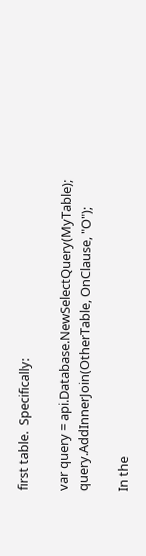first table.  Specifically:

var query = api.Database.NewSelectQuery(MyTable);
query.AddInnerJoin(OtherTable, OnClause, "O");

In the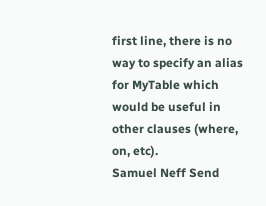first line, there is no way to specify an alias for MyTable which would be useful in other clauses (where, on, etc).
Samuel Neff Send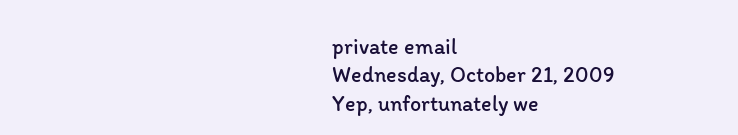private email
Wednesday, October 21, 2009
Yep, unfortunately we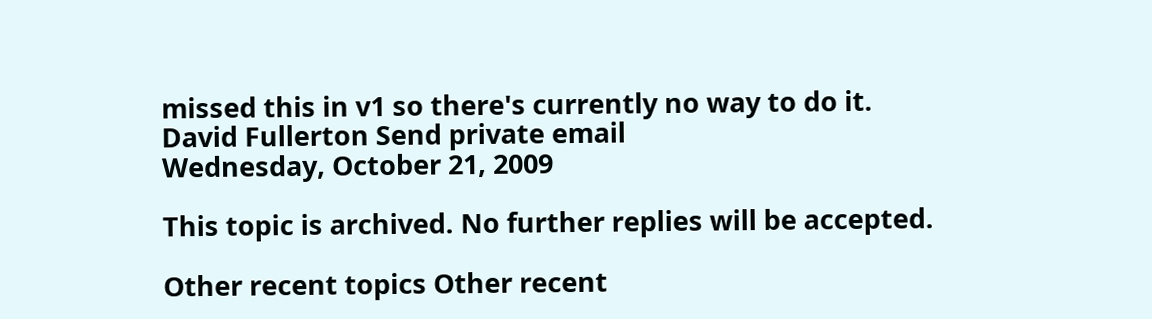missed this in v1 so there's currently no way to do it.
David Fullerton Send private email
Wednesday, October 21, 2009

This topic is archived. No further replies will be accepted.

Other recent topics Other recent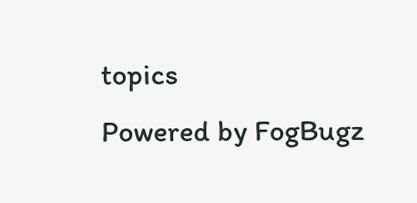topics
Powered by FogBugz